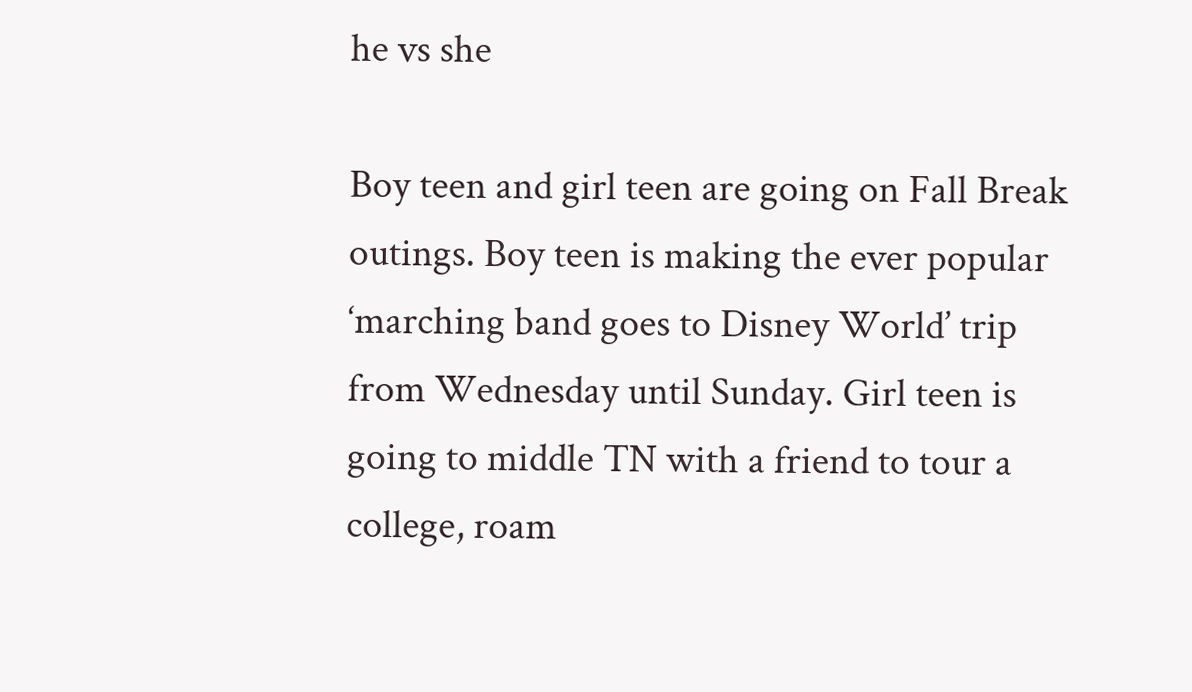he vs she

Boy teen and girl teen are going on Fall Break outings. Boy teen is making the ever popular ‘marching band goes to Disney World’ trip from Wednesday until Sunday. Girl teen is going to middle TN with a friend to tour a college, roam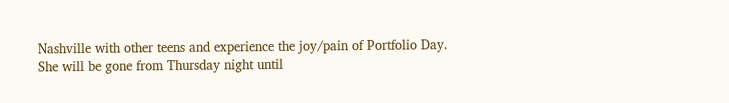Nashville with other teens and experience the joy/pain of Portfolio Day. She will be gone from Thursday night until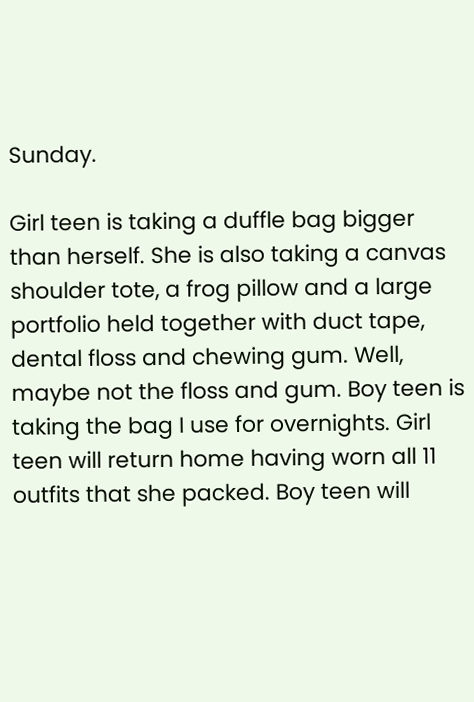Sunday.

Girl teen is taking a duffle bag bigger than herself. She is also taking a canvas shoulder tote, a frog pillow and a large portfolio held together with duct tape, dental floss and chewing gum. Well, maybe not the floss and gum. Boy teen is taking the bag I use for overnights. Girl teen will return home having worn all 11 outfits that she packed. Boy teen will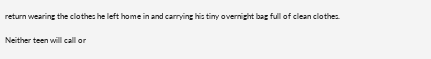return wearing the clothes he left home in and carrying his tiny overnight bag full of clean clothes.

Neither teen will call or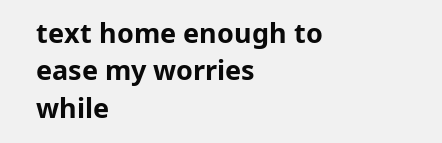text home enough to ease my worries while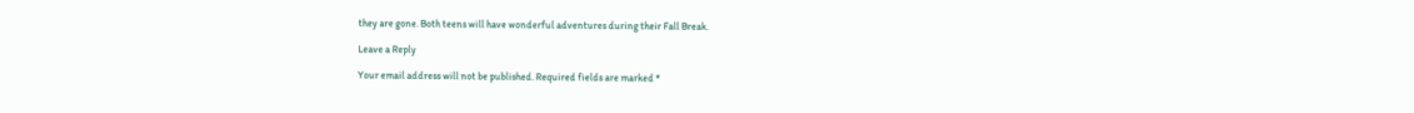they are gone. Both teens will have wonderful adventures during their Fall Break.

Leave a Reply

Your email address will not be published. Required fields are marked *